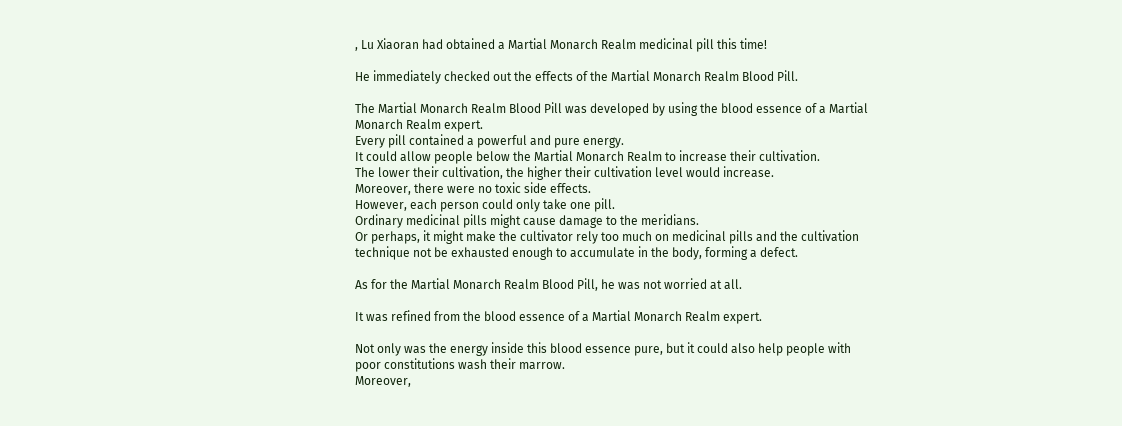, Lu Xiaoran had obtained a Martial Monarch Realm medicinal pill this time!

He immediately checked out the effects of the Martial Monarch Realm Blood Pill.

The Martial Monarch Realm Blood Pill was developed by using the blood essence of a Martial Monarch Realm expert.
Every pill contained a powerful and pure energy.
It could allow people below the Martial Monarch Realm to increase their cultivation.
The lower their cultivation, the higher their cultivation level would increase.
Moreover, there were no toxic side effects.
However, each person could only take one pill.
Ordinary medicinal pills might cause damage to the meridians.
Or perhaps, it might make the cultivator rely too much on medicinal pills and the cultivation technique not be exhausted enough to accumulate in the body, forming a defect.

As for the Martial Monarch Realm Blood Pill, he was not worried at all.

It was refined from the blood essence of a Martial Monarch Realm expert.

Not only was the energy inside this blood essence pure, but it could also help people with poor constitutions wash their marrow.
Moreover,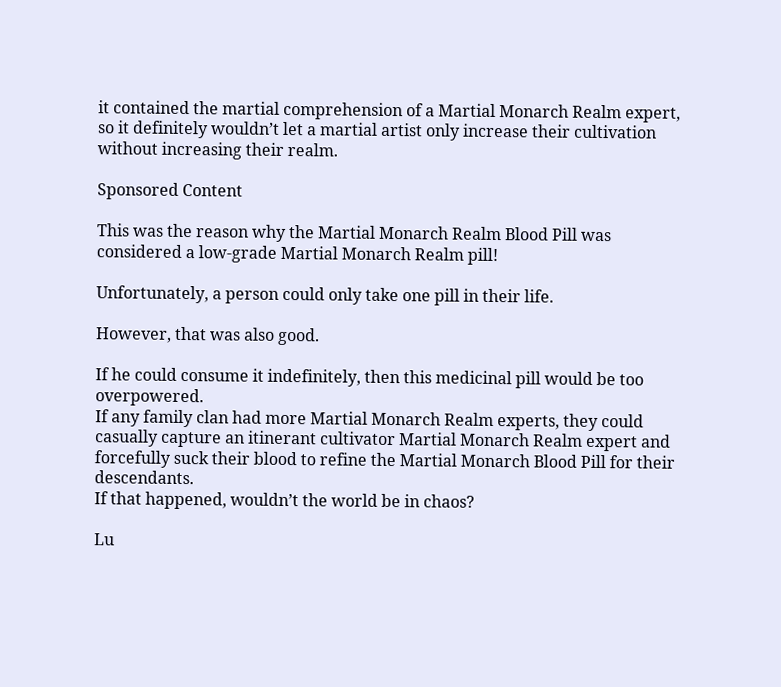it contained the martial comprehension of a Martial Monarch Realm expert, so it definitely wouldn’t let a martial artist only increase their cultivation without increasing their realm.

Sponsored Content

This was the reason why the Martial Monarch Realm Blood Pill was considered a low-grade Martial Monarch Realm pill!

Unfortunately, a person could only take one pill in their life.

However, that was also good.

If he could consume it indefinitely, then this medicinal pill would be too overpowered.
If any family clan had more Martial Monarch Realm experts, they could casually capture an itinerant cultivator Martial Monarch Realm expert and forcefully suck their blood to refine the Martial Monarch Blood Pill for their descendants.
If that happened, wouldn’t the world be in chaos?

Lu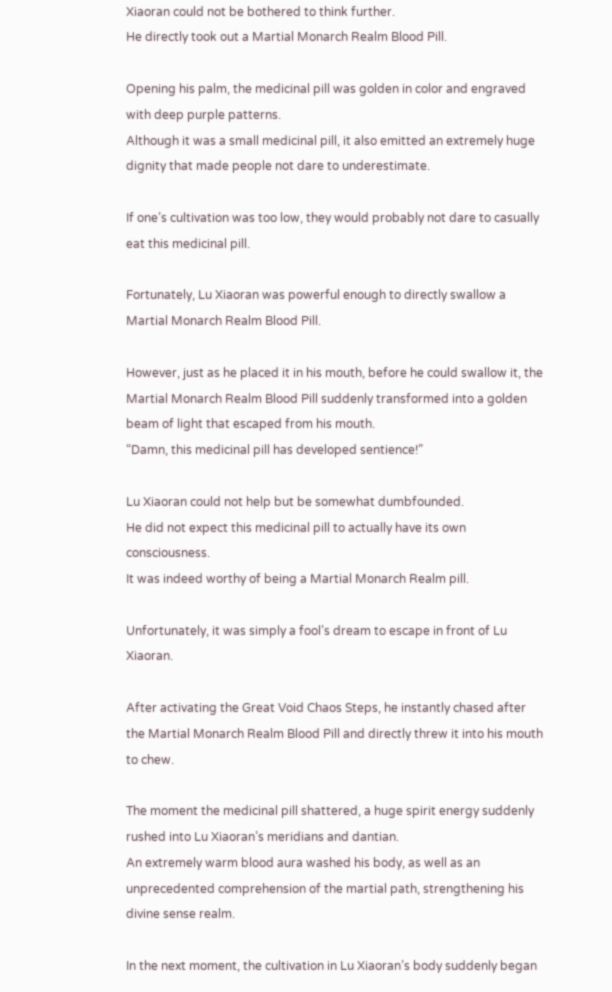Xiaoran could not be bothered to think further.
He directly took out a Martial Monarch Realm Blood Pill.

Opening his palm, the medicinal pill was golden in color and engraved with deep purple patterns.
Although it was a small medicinal pill, it also emitted an extremely huge dignity that made people not dare to underestimate.

If one’s cultivation was too low, they would probably not dare to casually eat this medicinal pill.

Fortunately, Lu Xiaoran was powerful enough to directly swallow a Martial Monarch Realm Blood Pill.

However, just as he placed it in his mouth, before he could swallow it, the Martial Monarch Realm Blood Pill suddenly transformed into a golden beam of light that escaped from his mouth.
“Damn, this medicinal pill has developed sentience!”

Lu Xiaoran could not help but be somewhat dumbfounded.
He did not expect this medicinal pill to actually have its own consciousness.
It was indeed worthy of being a Martial Monarch Realm pill.

Unfortunately, it was simply a fool’s dream to escape in front of Lu Xiaoran.

After activating the Great Void Chaos Steps, he instantly chased after the Martial Monarch Realm Blood Pill and directly threw it into his mouth to chew.

The moment the medicinal pill shattered, a huge spirit energy suddenly rushed into Lu Xiaoran’s meridians and dantian.
An extremely warm blood aura washed his body, as well as an unprecedented comprehension of the martial path, strengthening his divine sense realm.

In the next moment, the cultivation in Lu Xiaoran’s body suddenly began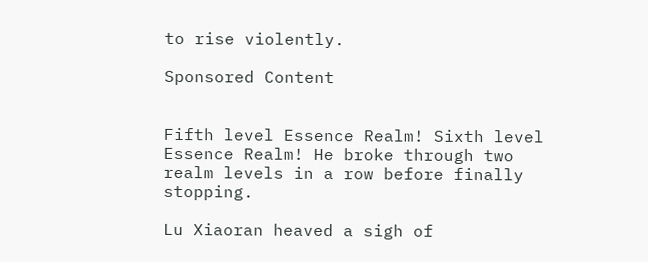to rise violently.

Sponsored Content


Fifth level Essence Realm! Sixth level Essence Realm! He broke through two realm levels in a row before finally stopping.

Lu Xiaoran heaved a sigh of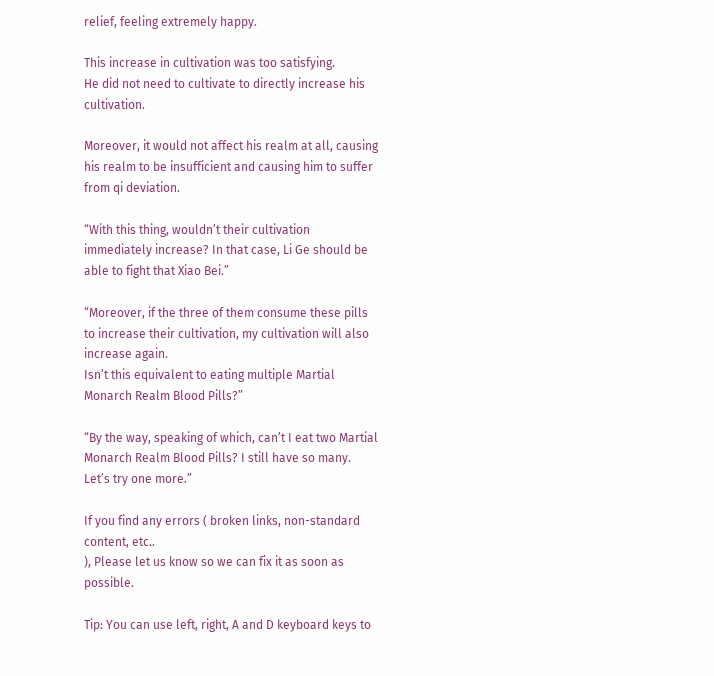relief, feeling extremely happy.

This increase in cultivation was too satisfying.
He did not need to cultivate to directly increase his cultivation.

Moreover, it would not affect his realm at all, causing his realm to be insufficient and causing him to suffer from qi deviation.

“With this thing, wouldn’t their cultivation immediately increase? In that case, Li Ge should be able to fight that Xiao Bei.”

“Moreover, if the three of them consume these pills to increase their cultivation, my cultivation will also increase again.
Isn’t this equivalent to eating multiple Martial Monarch Realm Blood Pills?”

“By the way, speaking of which, can’t I eat two Martial Monarch Realm Blood Pills? I still have so many.
Let’s try one more.”

If you find any errors ( broken links, non-standard content, etc..
), Please let us know so we can fix it as soon as possible.

Tip: You can use left, right, A and D keyboard keys to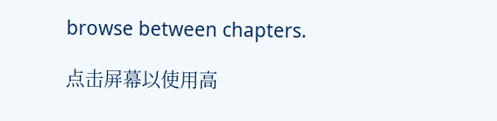browse between chapters.

点击屏幕以使用高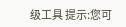级工具 提示:您可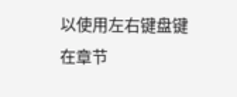以使用左右键盘键在章节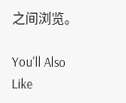之间浏览。

You'll Also Like